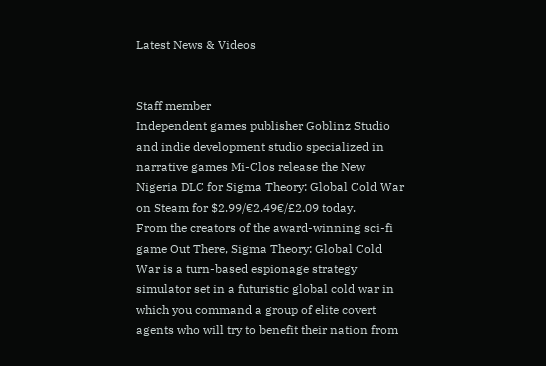Latest News & Videos


Staff member
Independent games publisher Goblinz Studio and indie development studio specialized in narrative games Mi-Clos release the New Nigeria DLC for Sigma Theory: Global Cold War on Steam for $2.99/€2.49€/£2.09 today.
From the creators of the award-winning sci-fi game Out There, Sigma Theory: Global Cold War is a turn-based espionage strategy simulator set in a futuristic global cold war in which you command a group of elite covert agents who will try to benefit their nation from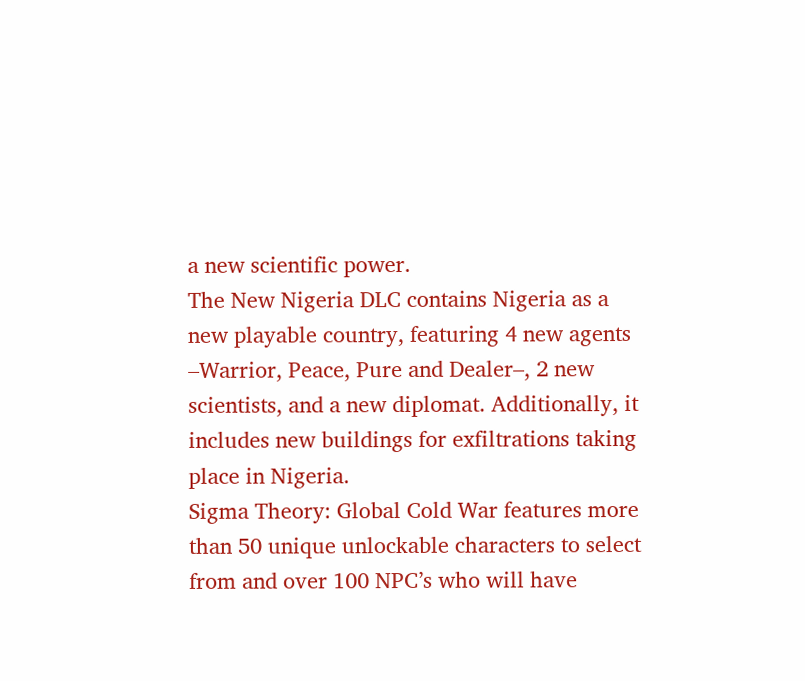a new scientific power.
The New Nigeria DLC contains Nigeria as a new playable country, featuring 4 new agents –Warrior, Peace, Pure and Dealer–, 2 new scientists, and a new diplomat. Additionally, it includes new buildings for exfiltrations taking place in Nigeria.
Sigma Theory: Global Cold War features more than 50 unique unlockable characters to select from and over 100 NPC’s who will have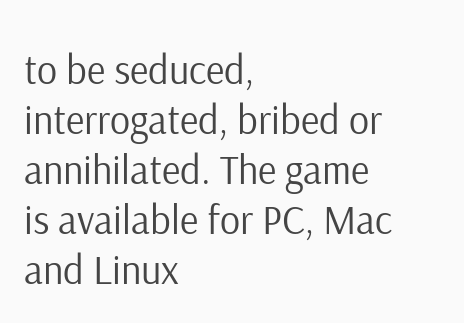to be seduced, interrogated, bribed or annihilated. The game is available for PC, Mac and Linux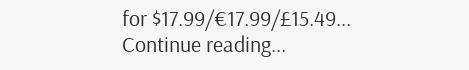for $17.99/€17.99/£15.49...
Continue reading...